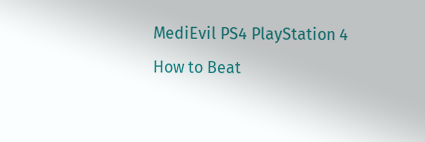MediEvil PS4 PlayStation 4 How to Beat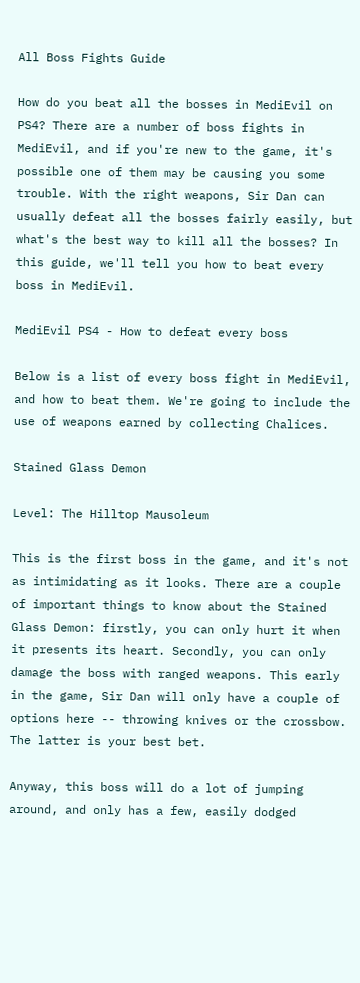All Boss Fights Guide

How do you beat all the bosses in MediEvil on PS4? There are a number of boss fights in MediEvil, and if you're new to the game, it's possible one of them may be causing you some trouble. With the right weapons, Sir Dan can usually defeat all the bosses fairly easily, but what's the best way to kill all the bosses? In this guide, we'll tell you how to beat every boss in MediEvil.

MediEvil PS4 - How to defeat every boss

Below is a list of every boss fight in MediEvil, and how to beat them. We're going to include the use of weapons earned by collecting Chalices.

Stained Glass Demon

Level: The Hilltop Mausoleum

This is the first boss in the game, and it's not as intimidating as it looks. There are a couple of important things to know about the Stained Glass Demon: firstly, you can only hurt it when it presents its heart. Secondly, you can only damage the boss with ranged weapons. This early in the game, Sir Dan will only have a couple of options here -- throwing knives or the crossbow. The latter is your best bet.

Anyway, this boss will do a lot of jumping around, and only has a few, easily dodged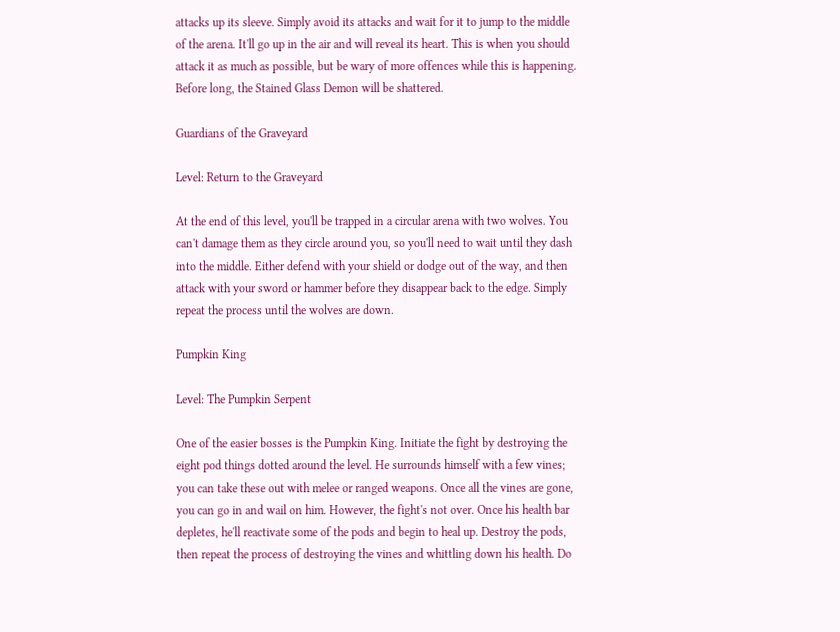attacks up its sleeve. Simply avoid its attacks and wait for it to jump to the middle of the arena. It'll go up in the air and will reveal its heart. This is when you should attack it as much as possible, but be wary of more offences while this is happening. Before long, the Stained Glass Demon will be shattered.

Guardians of the Graveyard

Level: Return to the Graveyard

At the end of this level, you'll be trapped in a circular arena with two wolves. You can't damage them as they circle around you, so you'll need to wait until they dash into the middle. Either defend with your shield or dodge out of the way, and then attack with your sword or hammer before they disappear back to the edge. Simply repeat the process until the wolves are down.

Pumpkin King

Level: The Pumpkin Serpent

One of the easier bosses is the Pumpkin King. Initiate the fight by destroying the eight pod things dotted around the level. He surrounds himself with a few vines; you can take these out with melee or ranged weapons. Once all the vines are gone, you can go in and wail on him. However, the fight's not over. Once his health bar depletes, he'll reactivate some of the pods and begin to heal up. Destroy the pods, then repeat the process of destroying the vines and whittling down his health. Do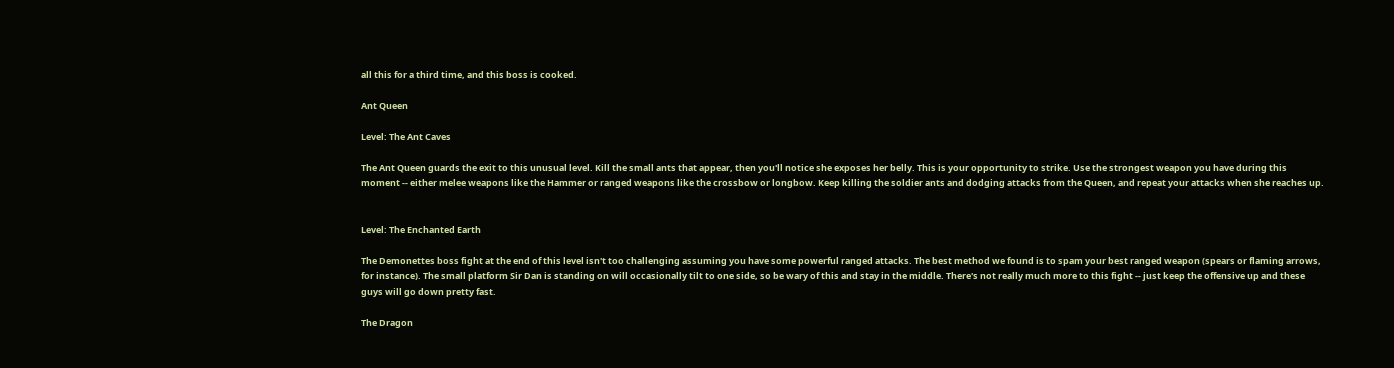all this for a third time, and this boss is cooked.

Ant Queen

Level: The Ant Caves

The Ant Queen guards the exit to this unusual level. Kill the small ants that appear, then you'll notice she exposes her belly. This is your opportunity to strike. Use the strongest weapon you have during this moment -- either melee weapons like the Hammer or ranged weapons like the crossbow or longbow. Keep killing the soldier ants and dodging attacks from the Queen, and repeat your attacks when she reaches up.


Level: The Enchanted Earth

The Demonettes boss fight at the end of this level isn't too challenging assuming you have some powerful ranged attacks. The best method we found is to spam your best ranged weapon (spears or flaming arrows, for instance). The small platform Sir Dan is standing on will occasionally tilt to one side, so be wary of this and stay in the middle. There's not really much more to this fight -- just keep the offensive up and these guys will go down pretty fast.

The Dragon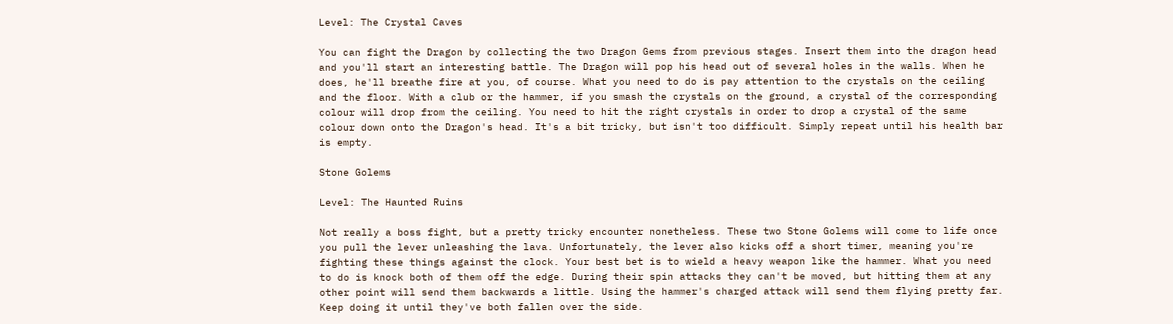Level: The Crystal Caves

You can fight the Dragon by collecting the two Dragon Gems from previous stages. Insert them into the dragon head and you'll start an interesting battle. The Dragon will pop his head out of several holes in the walls. When he does, he'll breathe fire at you, of course. What you need to do is pay attention to the crystals on the ceiling and the floor. With a club or the hammer, if you smash the crystals on the ground, a crystal of the corresponding colour will drop from the ceiling. You need to hit the right crystals in order to drop a crystal of the same colour down onto the Dragon's head. It's a bit tricky, but isn't too difficult. Simply repeat until his health bar is empty.

Stone Golems

Level: The Haunted Ruins

Not really a boss fight, but a pretty tricky encounter nonetheless. These two Stone Golems will come to life once you pull the lever unleashing the lava. Unfortunately, the lever also kicks off a short timer, meaning you're fighting these things against the clock. Your best bet is to wield a heavy weapon like the hammer. What you need to do is knock both of them off the edge. During their spin attacks they can't be moved, but hitting them at any other point will send them backwards a little. Using the hammer's charged attack will send them flying pretty far. Keep doing it until they've both fallen over the side.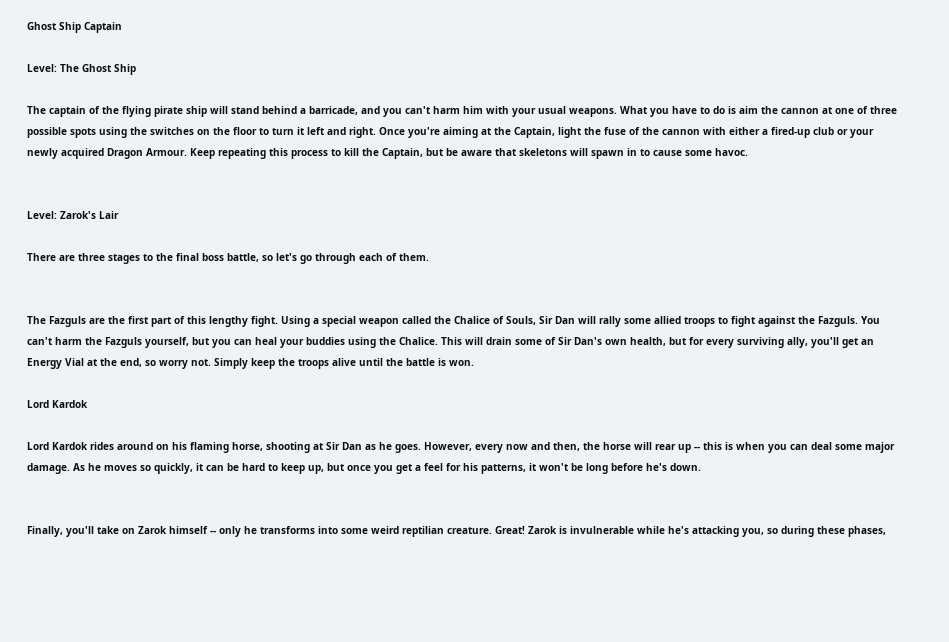Ghost Ship Captain

Level: The Ghost Ship

The captain of the flying pirate ship will stand behind a barricade, and you can't harm him with your usual weapons. What you have to do is aim the cannon at one of three possible spots using the switches on the floor to turn it left and right. Once you're aiming at the Captain, light the fuse of the cannon with either a fired-up club or your newly acquired Dragon Armour. Keep repeating this process to kill the Captain, but be aware that skeletons will spawn in to cause some havoc.


Level: Zarok's Lair

There are three stages to the final boss battle, so let's go through each of them.


The Fazguls are the first part of this lengthy fight. Using a special weapon called the Chalice of Souls, Sir Dan will rally some allied troops to fight against the Fazguls. You can't harm the Fazguls yourself, but you can heal your buddies using the Chalice. This will drain some of Sir Dan's own health, but for every surviving ally, you'll get an Energy Vial at the end, so worry not. Simply keep the troops alive until the battle is won.

Lord Kardok

Lord Kardok rides around on his flaming horse, shooting at Sir Dan as he goes. However, every now and then, the horse will rear up -- this is when you can deal some major damage. As he moves so quickly, it can be hard to keep up, but once you get a feel for his patterns, it won't be long before he's down.


Finally, you'll take on Zarok himself -- only he transforms into some weird reptilian creature. Great! Zarok is invulnerable while he's attacking you, so during these phases,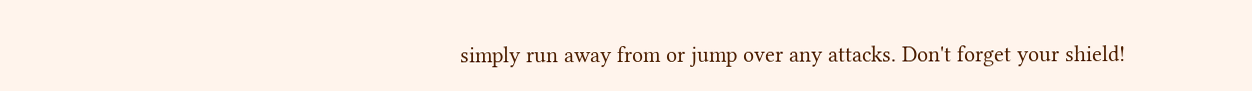simply run away from or jump over any attacks. Don't forget your shield!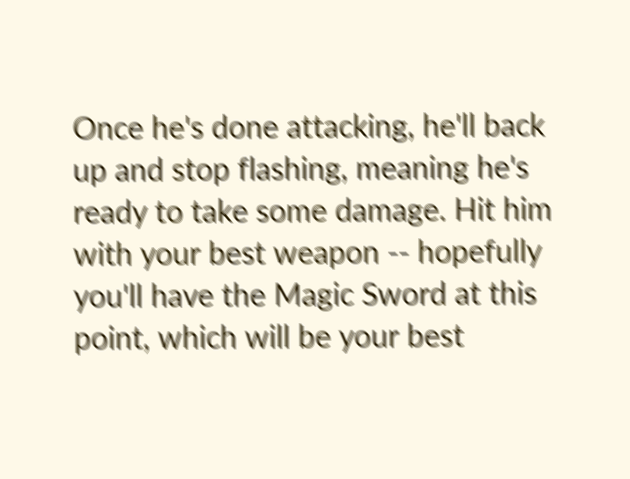Once he's done attacking, he'll back up and stop flashing, meaning he's ready to take some damage. Hit him with your best weapon -- hopefully you'll have the Magic Sword at this point, which will be your best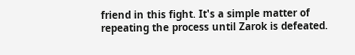friend in this fight. It's a simple matter of repeating the process until Zarok is defeated.